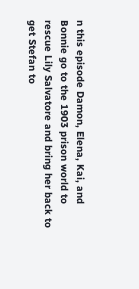n this episode Damon, Elena, Kai, and Bonnie go to the 1903 prison world to rescue Lily Salvatore and bring her back to get Stefan to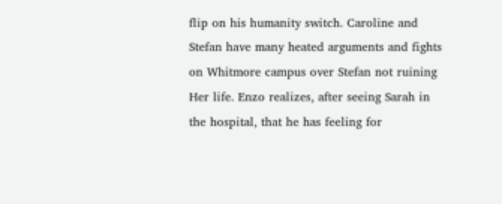flip on his humanity switch. Caroline and Stefan have many heated arguments and fights on Whitmore campus over Stefan not ruining Her life. Enzo realizes, after seeing Sarah in the hospital, that he has feeling for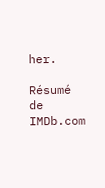her.

Résumé de IMDb.com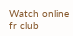Watch online fr club